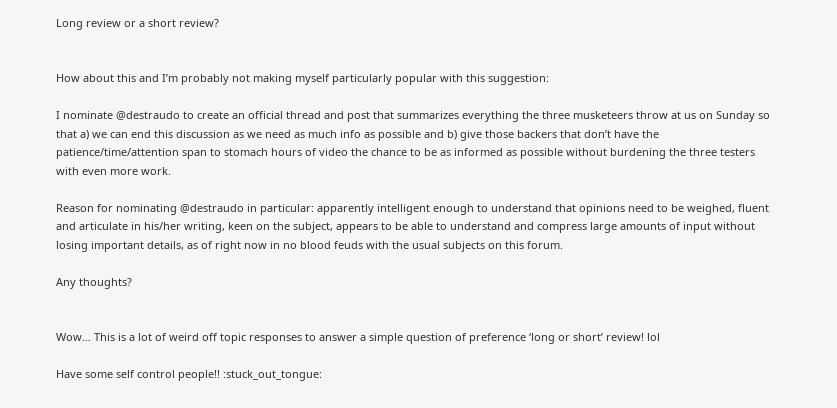Long review or a short review?


How about this and I’m probably not making myself particularly popular with this suggestion:

I nominate @destraudo to create an official thread and post that summarizes everything the three musketeers throw at us on Sunday so that a) we can end this discussion as we need as much info as possible and b) give those backers that don’t have the patience/time/attention span to stomach hours of video the chance to be as informed as possible without burdening the three testers with even more work.

Reason for nominating @destraudo in particular: apparently intelligent enough to understand that opinions need to be weighed, fluent and articulate in his/her writing, keen on the subject, appears to be able to understand and compress large amounts of input without losing important details, as of right now in no blood feuds with the usual subjects on this forum.

Any thoughts?


Wow… This is a lot of weird off topic responses to answer a simple question of preference ‘long or short’ review! lol

Have some self control people!! :stuck_out_tongue: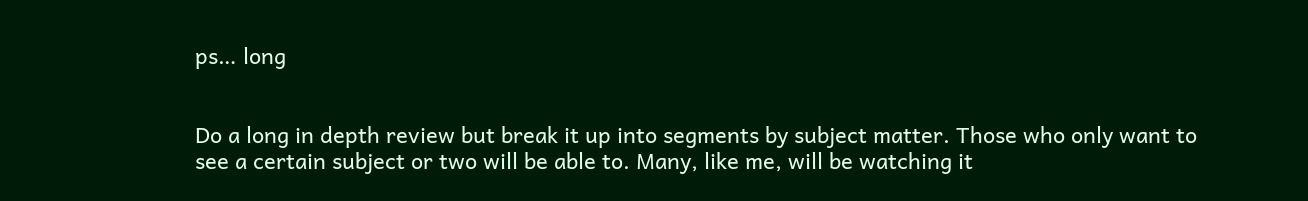ps… long


Do a long in depth review but break it up into segments by subject matter. Those who only want to see a certain subject or two will be able to. Many, like me, will be watching it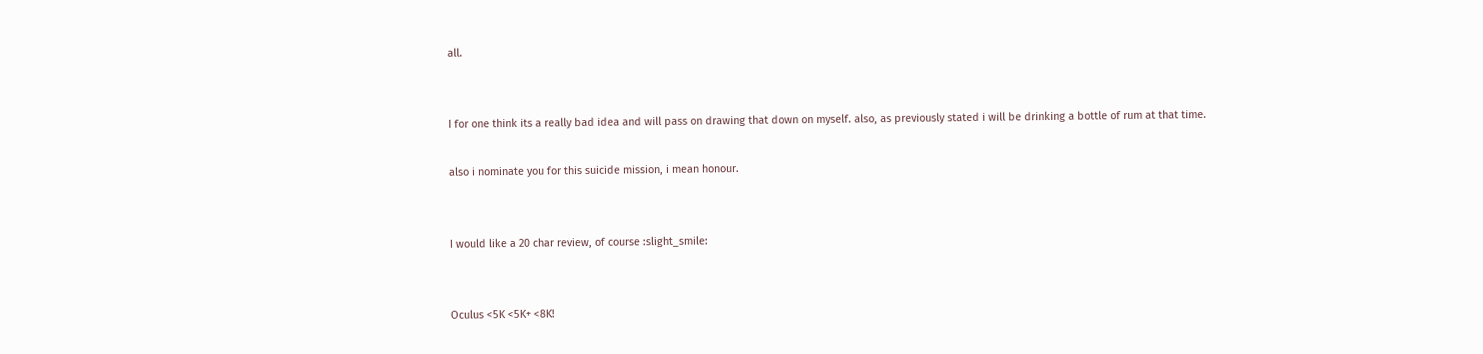all.


I for one think its a really bad idea and will pass on drawing that down on myself. also, as previously stated i will be drinking a bottle of rum at that time.

also i nominate you for this suicide mission, i mean honour.


I would like a 20 char review, of course :slight_smile:


Oculus <5K <5K+ <8K!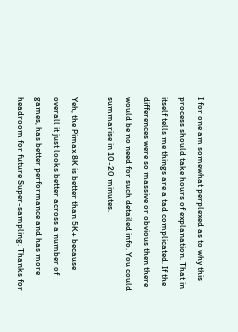I for one am somewhat perplexed as to why this process should take hours of explanation. That in itself tells me things are a tad complicated. If the differences were so massive or obvious then there would be no need for such detailed info. You could summarise in 10-20 minutes.

Yeh, the Pimax 8K is better than 5K+ because overall it just looks better across a number of games, has better performance and has more headroom for future Super-sampling. Thanks for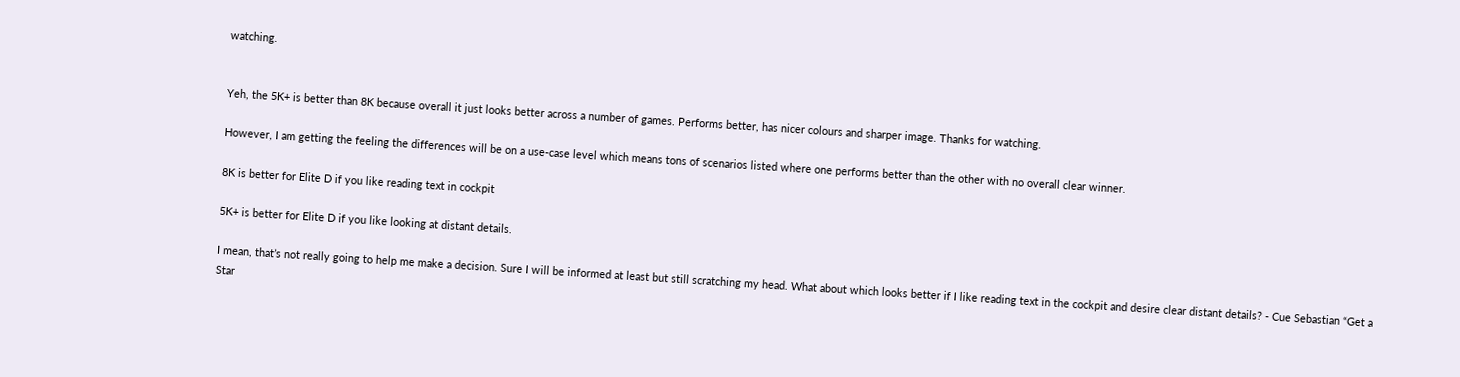watching.


Yeh, the 5K+ is better than 8K because overall it just looks better across a number of games. Performs better, has nicer colours and sharper image. Thanks for watching.

However, I am getting the feeling the differences will be on a use-case level which means tons of scenarios listed where one performs better than the other with no overall clear winner.

8K is better for Elite D if you like reading text in cockpit

5K+ is better for Elite D if you like looking at distant details.

I mean, that’s not really going to help me make a decision. Sure I will be informed at least but still scratching my head. What about which looks better if I like reading text in the cockpit and desire clear distant details? - Cue Sebastian “Get a Star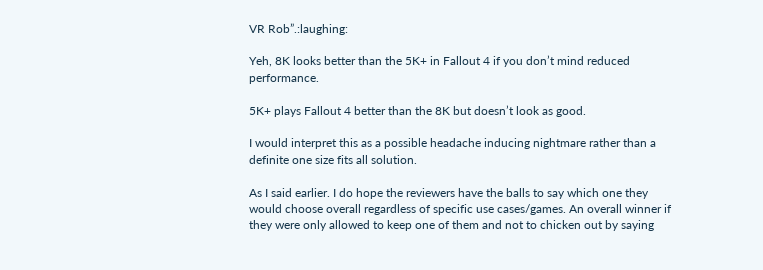VR Rob”.:laughing:

Yeh, 8K looks better than the 5K+ in Fallout 4 if you don’t mind reduced performance.

5K+ plays Fallout 4 better than the 8K but doesn’t look as good.

I would interpret this as a possible headache inducing nightmare rather than a definite one size fits all solution.

As I said earlier. I do hope the reviewers have the balls to say which one they would choose overall regardless of specific use cases/games. An overall winner if they were only allowed to keep one of them and not to chicken out by saying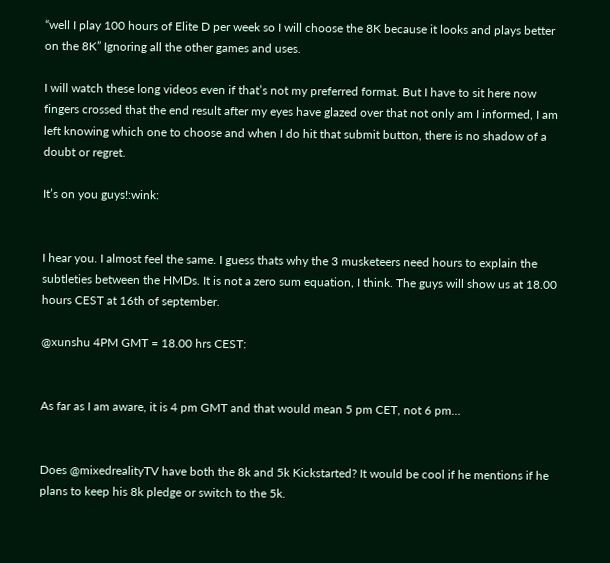“well I play 100 hours of Elite D per week so I will choose the 8K because it looks and plays better on the 8K” Ignoring all the other games and uses.

I will watch these long videos even if that’s not my preferred format. But I have to sit here now fingers crossed that the end result after my eyes have glazed over that not only am I informed, I am left knowing which one to choose and when I do hit that submit button, there is no shadow of a doubt or regret.

It’s on you guys!:wink:


I hear you. I almost feel the same. I guess thats why the 3 musketeers need hours to explain the subtleties between the HMDs. It is not a zero sum equation, I think. The guys will show us at 18.00 hours CEST at 16th of september.

@xunshu 4PM GMT = 18.00 hrs CEST:


As far as I am aware, it is 4 pm GMT and that would mean 5 pm CET, not 6 pm…


Does @mixedrealityTV have both the 8k and 5k Kickstarted? It would be cool if he mentions if he plans to keep his 8k pledge or switch to the 5k.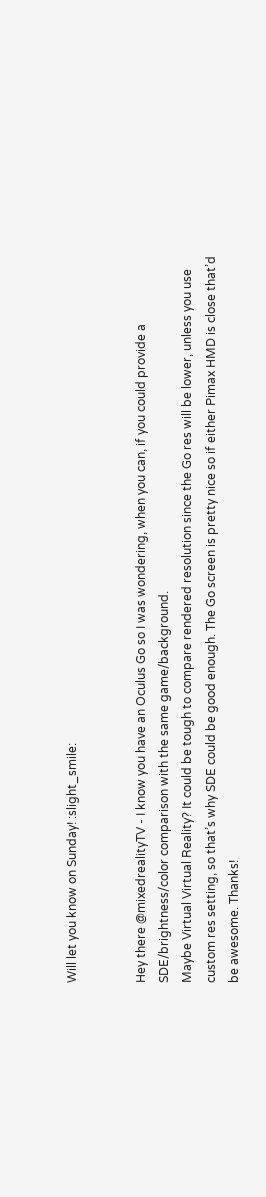Will let you know on Sunday! :slight_smile:


Hey there @mixedrealityTV - I know you have an Oculus Go so I was wondering, when you can, if you could provide a SDE/brightness/color comparison with the same game/background.
Maybe Virtual Virtual Reality? It could be tough to compare rendered resolution since the Go res will be lower, unless you use custom res setting, so that’s why SDE could be good enough. The Go screen is pretty nice so if either Pimax HMD is close that’d be awesome. Thanks!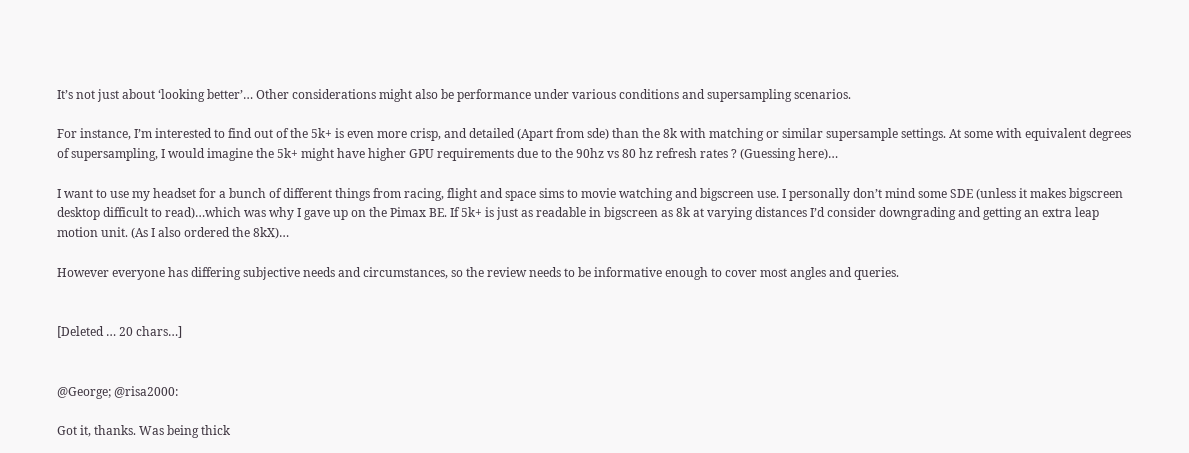It’s not just about ‘looking better’… Other considerations might also be performance under various conditions and supersampling scenarios.

For instance, I’m interested to find out of the 5k+ is even more crisp, and detailed (Apart from sde) than the 8k with matching or similar supersample settings. At some with equivalent degrees of supersampling, I would imagine the 5k+ might have higher GPU requirements due to the 90hz vs 80 hz refresh rates ? (Guessing here)…

I want to use my headset for a bunch of different things from racing, flight and space sims to movie watching and bigscreen use. I personally don’t mind some SDE (unless it makes bigscreen desktop difficult to read)…which was why I gave up on the Pimax BE. If 5k+ is just as readable in bigscreen as 8k at varying distances I’d consider downgrading and getting an extra leap motion unit. (As I also ordered the 8kX)…

However everyone has differing subjective needs and circumstances, so the review needs to be informative enough to cover most angles and queries.


[Deleted … 20 chars…]


@George; @risa2000:

Got it, thanks. Was being thick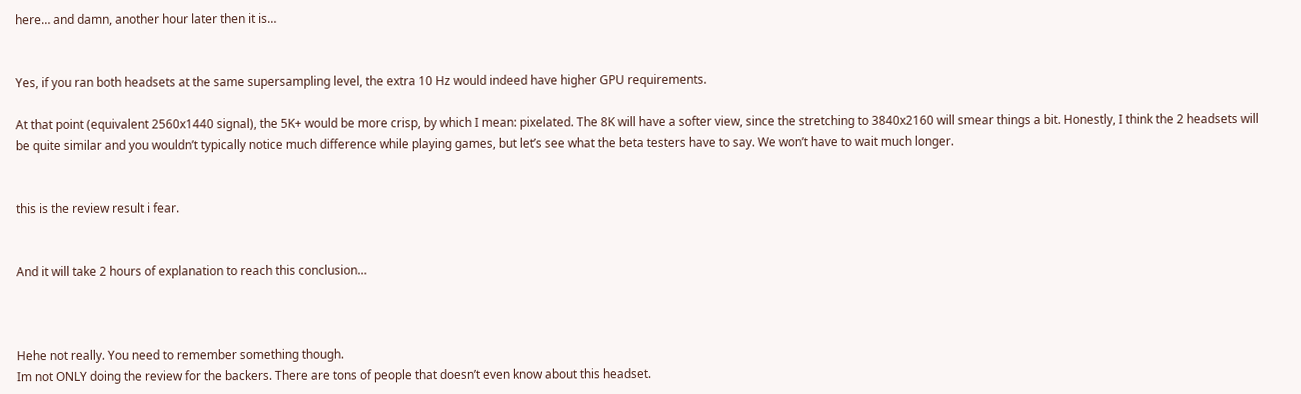here… and damn, another hour later then it is…


Yes, if you ran both headsets at the same supersampling level, the extra 10 Hz would indeed have higher GPU requirements.

At that point (equivalent 2560x1440 signal), the 5K+ would be more crisp, by which I mean: pixelated. The 8K will have a softer view, since the stretching to 3840x2160 will smear things a bit. Honestly, I think the 2 headsets will be quite similar and you wouldn’t typically notice much difference while playing games, but let’s see what the beta testers have to say. We won’t have to wait much longer.


this is the review result i fear.


And it will take 2 hours of explanation to reach this conclusion…



Hehe not really. You need to remember something though.
Im not ONLY doing the review for the backers. There are tons of people that doesn’t even know about this headset.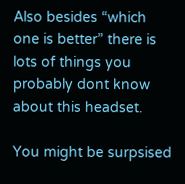Also besides “which one is better” there is lots of things you probably dont know about this headset.

You might be surpsised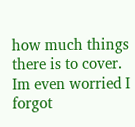how much things there is to cover. Im even worried I forgot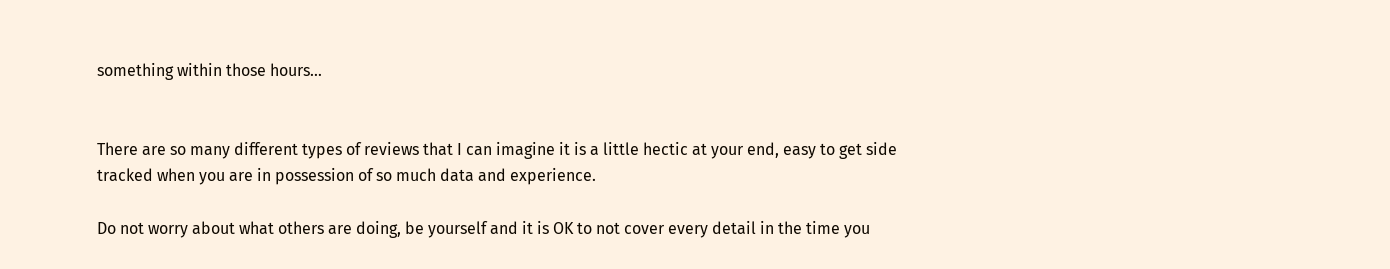something within those hours…


There are so many different types of reviews that I can imagine it is a little hectic at your end, easy to get side tracked when you are in possession of so much data and experience.

Do not worry about what others are doing, be yourself and it is OK to not cover every detail in the time you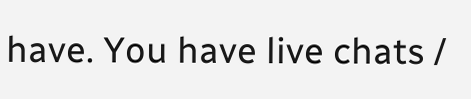have. You have live chats /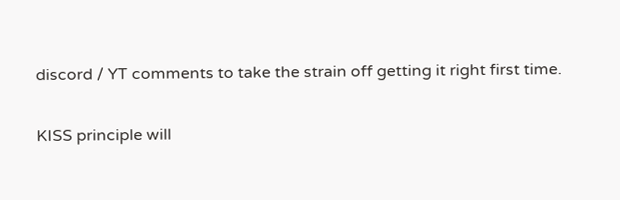discord / YT comments to take the strain off getting it right first time.

KISS principle will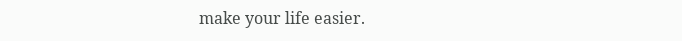make your life easier.